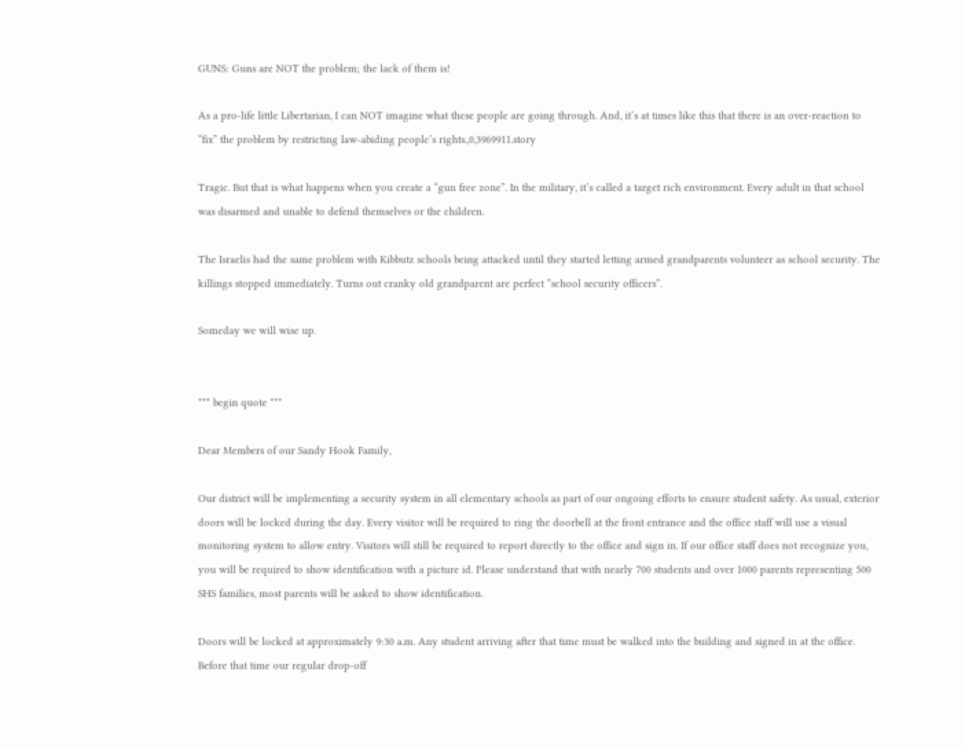GUNS: Guns are NOT the problem; the lack of them is!

As a pro-life little Libertarian, I can NOT imagine what these people are going through. And, it’s at times like this that there is an over-reaction to “fix” the problem by restricting law-abiding people’s rights.,0,3969911.story

Tragic. But that is what happens when you create a “gun free zone”. In the military, it’s called a target rich environment. Every adult in that school was disarmed and unable to defend themselves or the children.

The Israelis had the same problem with Kibbutz schools being attacked until they started letting armed grandparents volunteer as school security. The killings stopped immediately. Turns out cranky old grandparent are perfect “school security officers”.

Someday we will wise up.


*** begin quote ***

Dear Members of our Sandy Hook Family,

Our district will be implementing a security system in all elementary schools as part of our ongoing efforts to ensure student safety. As usual, exterior doors will be locked during the day. Every visitor will be required to ring the doorbell at the front entrance and the office staff will use a visual monitoring system to allow entry. Visitors will still be required to report directly to the office and sign in. If our office staff does not recognize you, you will be required to show identification with a picture id. Please understand that with nearly 700 students and over 1000 parents representing 500 SHS families, most parents will be asked to show identification.

Doors will be locked at approximately 9:30 a.m. Any student arriving after that time must be walked into the building and signed in at the office. Before that time our regular drop-off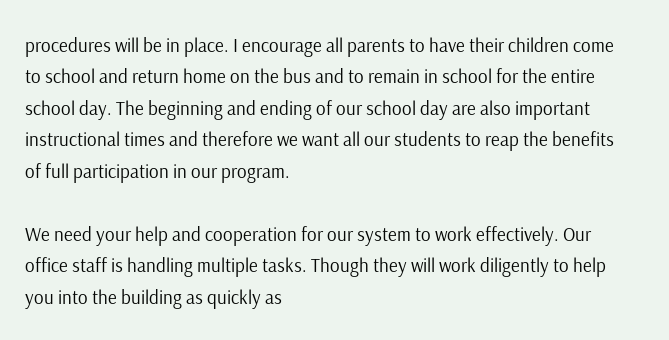procedures will be in place. I encourage all parents to have their children come to school and return home on the bus and to remain in school for the entire school day. The beginning and ending of our school day are also important instructional times and therefore we want all our students to reap the benefits of full participation in our program.

We need your help and cooperation for our system to work effectively. Our office staff is handling multiple tasks. Though they will work diligently to help you into the building as quickly as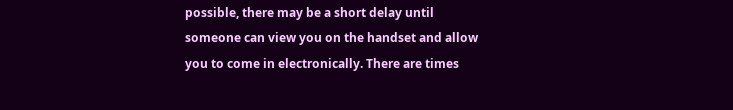possible, there may be a short delay until someone can view you on the handset and allow you to come in electronically. There are times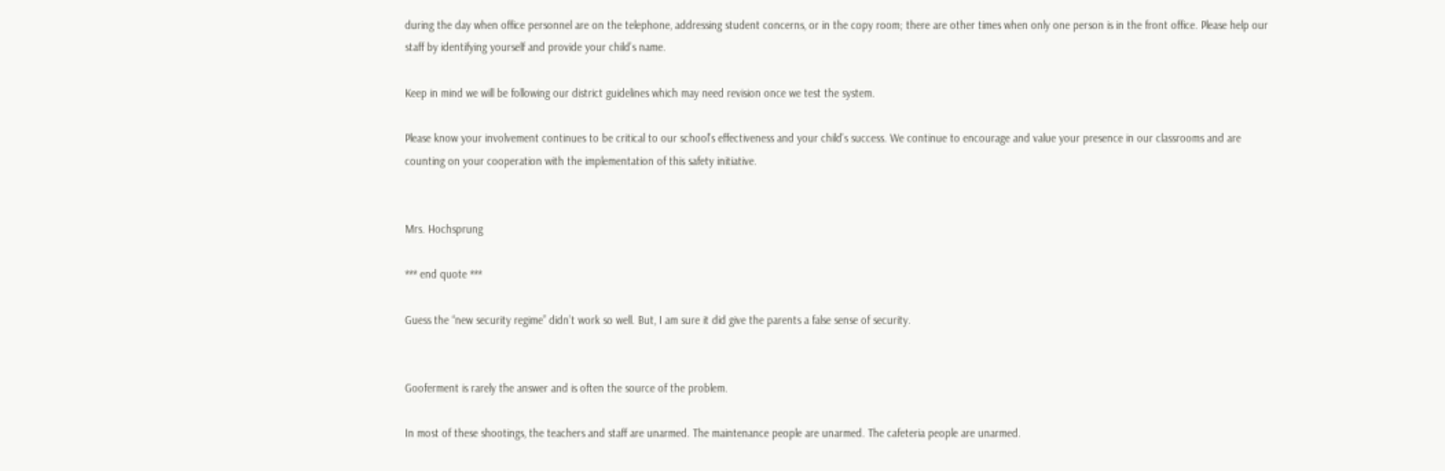during the day when office personnel are on the telephone, addressing student concerns, or in the copy room; there are other times when only one person is in the front office. Please help our staff by identifying yourself and provide your child’s name.

Keep in mind we will be following our district guidelines which may need revision once we test the system.

Please know your involvement continues to be critical to our school’s effectiveness and your child’s success. We continue to encourage and value your presence in our classrooms and are counting on your cooperation with the implementation of this safety initiative.


Mrs. Hochsprung

*** end quote ***

Guess the “new security regime” didn’t work so well. But, I am sure it did give the parents a false sense of security.


Gooferment is rarely the answer and is often the source of the problem.

In most of these shootings, the teachers and staff are unarmed. The maintenance people are unarmed. The cafeteria people are unarmed.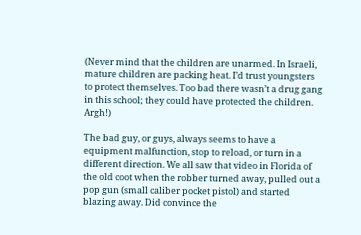(Never mind that the children are unarmed. In Israeli, mature children are packing heat. I’d trust youngsters to protect themselves. Too bad there wasn’t a drug gang in this school; they could have protected the children. Argh!)

The bad guy, or guys, always seems to have a equipment malfunction, stop to reload, or turn in a different direction. We all saw that video in Florida of the old coot when the robber turned away, pulled out a pop gun (small caliber pocket pistol) and started blazing away. Did convince the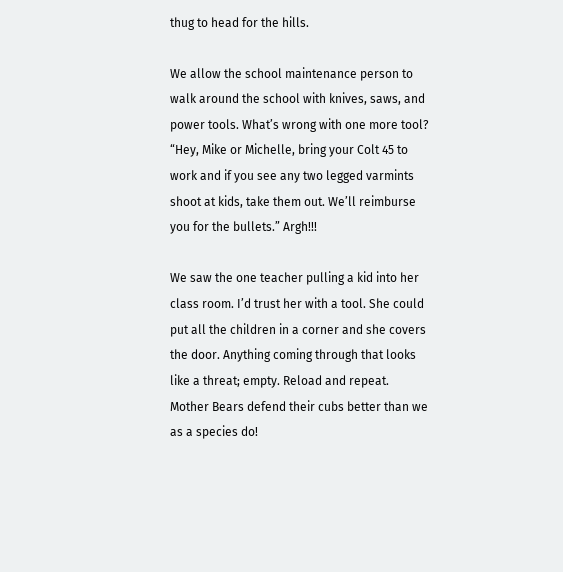thug to head for the hills.

We allow the school maintenance person to walk around the school with knives, saws, and power tools. What’s wrong with one more tool? “Hey, Mike or Michelle, bring your Colt 45 to work and if you see any two legged varmints shoot at kids, take them out. We’ll reimburse you for the bullets.” Argh!!!

We saw the one teacher pulling a kid into her class room. I’d trust her with a tool. She could put all the children in a corner and she covers the door. Anything coming through that looks like a threat; empty. Reload and repeat. Mother Bears defend their cubs better than we as a species do!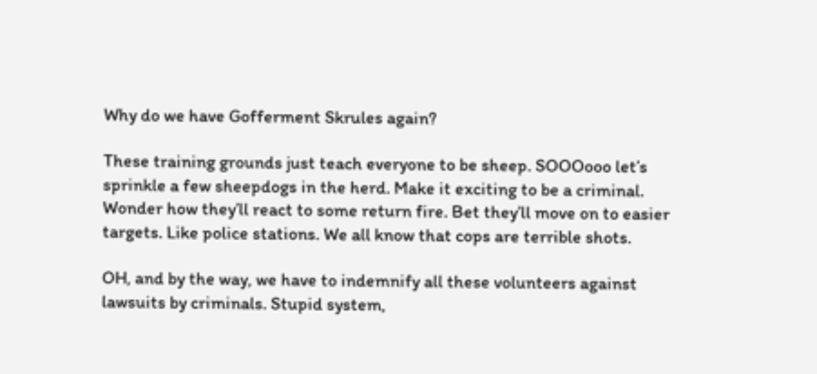Why do we have Gofferment Skrules again?

These training grounds just teach everyone to be sheep. SOOOooo let’s sprinkle a few sheepdogs in the herd. Make it exciting to be a criminal. Wonder how they’ll react to some return fire. Bet they’ll move on to easier targets. Like police stations. We all know that cops are terrible shots.

OH, and by the way, we have to indemnify all these volunteers against lawsuits by criminals. Stupid system,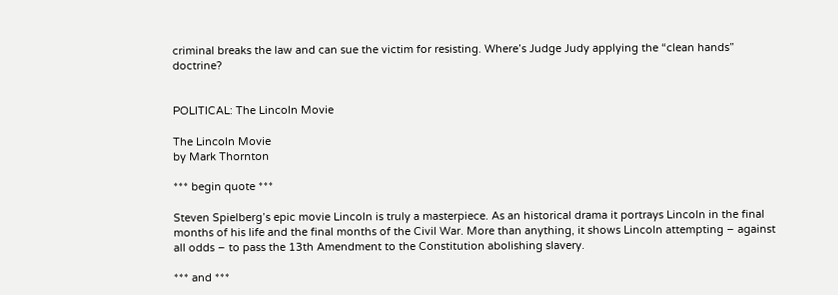criminal breaks the law and can sue the victim for resisting. Where’s Judge Judy applying the “clean hands” doctrine?


POLITICAL: The Lincoln Movie

The Lincoln Movie
by Mark Thornton

*** begin quote ***

Steven Spielberg’s epic movie Lincoln is truly a masterpiece. As an historical drama it portrays Lincoln in the final months of his life and the final months of the Civil War. More than anything, it shows Lincoln attempting – against all odds – to pass the 13th Amendment to the Constitution abolishing slavery.

*** and ***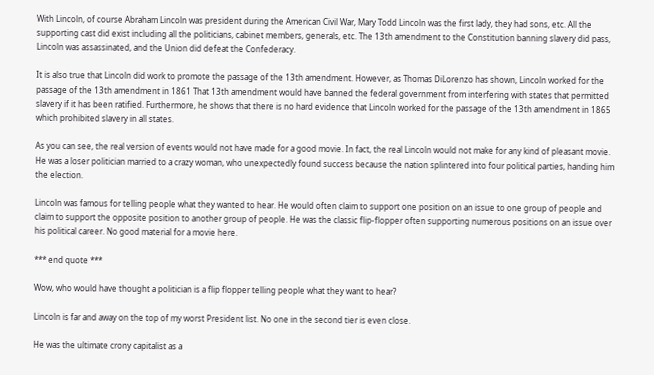With Lincoln, of course Abraham Lincoln was president during the American Civil War, Mary Todd Lincoln was the first lady, they had sons, etc. All the supporting cast did exist including all the politicians, cabinet members, generals, etc. The 13th amendment to the Constitution banning slavery did pass, Lincoln was assassinated, and the Union did defeat the Confederacy.

It is also true that Lincoln did work to promote the passage of the 13th amendment. However, as Thomas DiLorenzo has shown, Lincoln worked for the passage of the 13th amendment in 1861 That 13th amendment would have banned the federal government from interfering with states that permitted slavery if it has been ratified. Furthermore, he shows that there is no hard evidence that Lincoln worked for the passage of the 13th amendment in 1865 which prohibited slavery in all states.

As you can see, the real version of events would not have made for a good movie. In fact, the real Lincoln would not make for any kind of pleasant movie. He was a loser politician married to a crazy woman, who unexpectedly found success because the nation splintered into four political parties, handing him the election.

Lincoln was famous for telling people what they wanted to hear. He would often claim to support one position on an issue to one group of people and claim to support the opposite position to another group of people. He was the classic flip-flopper often supporting numerous positions on an issue over his political career. No good material for a movie here.

*** end quote ***

Wow, who would have thought a politician is a flip flopper telling people what they want to hear?

Lincoln is far and away on the top of my worst President list. No one in the second tier is even close.

He was the ultimate crony capitalist as a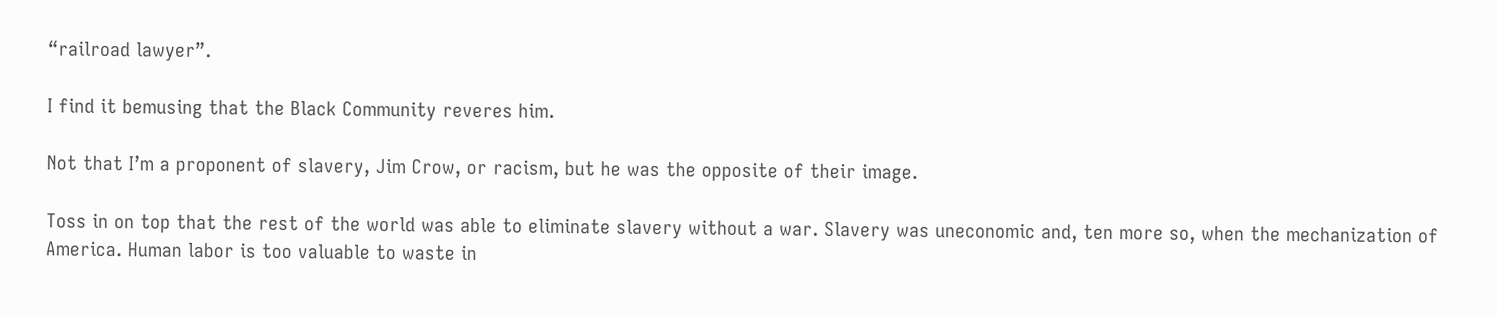“railroad lawyer”.

I find it bemusing that the Black Community reveres him.

Not that I’m a proponent of slavery, Jim Crow, or racism, but he was the opposite of their image.

Toss in on top that the rest of the world was able to eliminate slavery without a war. Slavery was uneconomic and, ten more so, when the mechanization of America. Human labor is too valuable to waste in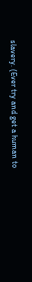slavery. (Ever try and get a human to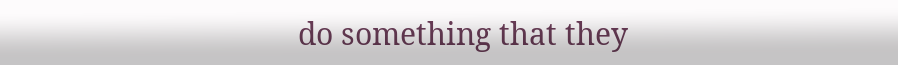do something that they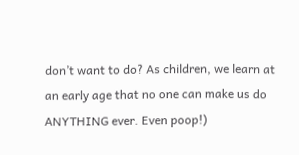don’t want to do? As children, we learn at an early age that no one can make us do ANYTHING ever. Even poop!)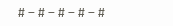# – # – # – # – #